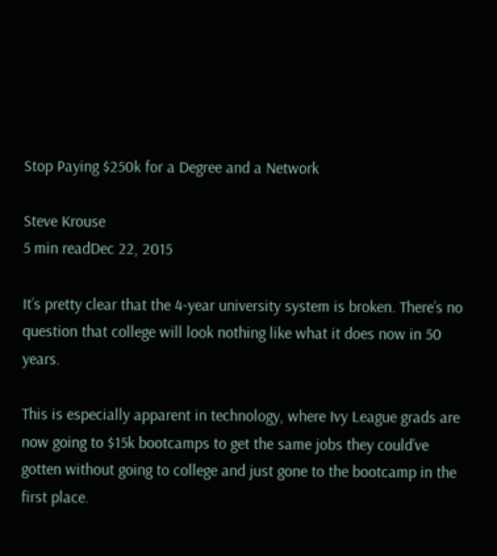Stop Paying $250k for a Degree and a Network

Steve Krouse
5 min readDec 22, 2015

It’s pretty clear that the 4-year university system is broken. There’s no question that college will look nothing like what it does now in 50 years.

This is especially apparent in technology, where Ivy League grads are now going to $15k bootcamps to get the same jobs they could’ve gotten without going to college and just gone to the bootcamp in the first place.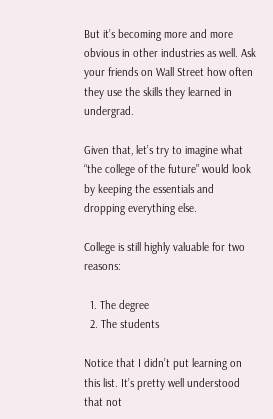But it’s becoming more and more obvious in other industries as well. Ask your friends on Wall Street how often they use the skills they learned in undergrad.

Given that, let’s try to imagine what “the college of the future” would look by keeping the essentials and dropping everything else.

College is still highly valuable for two reasons:

  1. The degree
  2. The students

Notice that I didn’t put learning on this list. It’s pretty well understood that not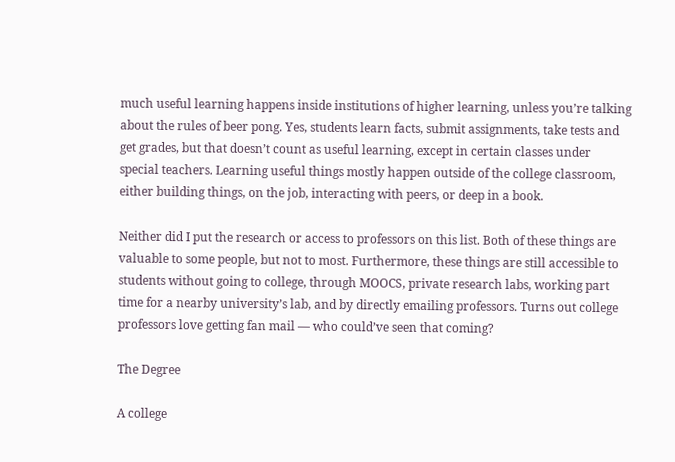much useful learning happens inside institutions of higher learning, unless you’re talking about the rules of beer pong. Yes, students learn facts, submit assignments, take tests and get grades, but that doesn’t count as useful learning, except in certain classes under special teachers. Learning useful things mostly happen outside of the college classroom, either building things, on the job, interacting with peers, or deep in a book.

Neither did I put the research or access to professors on this list. Both of these things are valuable to some people, but not to most. Furthermore, these things are still accessible to students without going to college, through MOOCS, private research labs, working part time for a nearby university’s lab, and by directly emailing professors. Turns out college professors love getting fan mail — who could’ve seen that coming?

The Degree

A college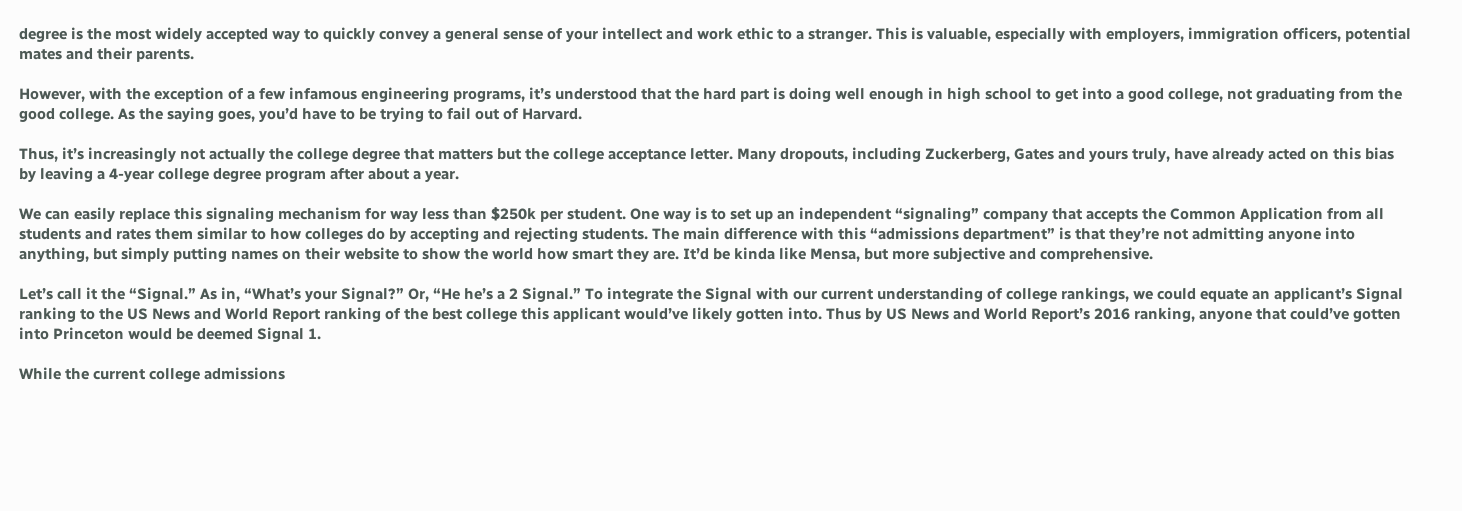degree is the most widely accepted way to quickly convey a general sense of your intellect and work ethic to a stranger. This is valuable, especially with employers, immigration officers, potential mates and their parents.

However, with the exception of a few infamous engineering programs, it’s understood that the hard part is doing well enough in high school to get into a good college, not graduating from the good college. As the saying goes, you’d have to be trying to fail out of Harvard.

Thus, it’s increasingly not actually the college degree that matters but the college acceptance letter. Many dropouts, including Zuckerberg, Gates and yours truly, have already acted on this bias by leaving a 4-year college degree program after about a year.

We can easily replace this signaling mechanism for way less than $250k per student. One way is to set up an independent “signaling” company that accepts the Common Application from all students and rates them similar to how colleges do by accepting and rejecting students. The main difference with this “admissions department” is that they’re not admitting anyone into anything, but simply putting names on their website to show the world how smart they are. It’d be kinda like Mensa, but more subjective and comprehensive.

Let’s call it the “Signal.” As in, “What’s your Signal?” Or, “He he’s a 2 Signal.” To integrate the Signal with our current understanding of college rankings, we could equate an applicant’s Signal ranking to the US News and World Report ranking of the best college this applicant would’ve likely gotten into. Thus by US News and World Report’s 2016 ranking, anyone that could’ve gotten into Princeton would be deemed Signal 1.

While the current college admissions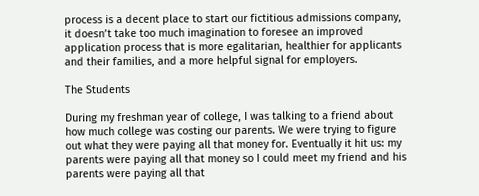process is a decent place to start our fictitious admissions company, it doesn’t take too much imagination to foresee an improved application process that is more egalitarian, healthier for applicants and their families, and a more helpful signal for employers.

The Students

During my freshman year of college, I was talking to a friend about how much college was costing our parents. We were trying to figure out what they were paying all that money for. Eventually it hit us: my parents were paying all that money so I could meet my friend and his parents were paying all that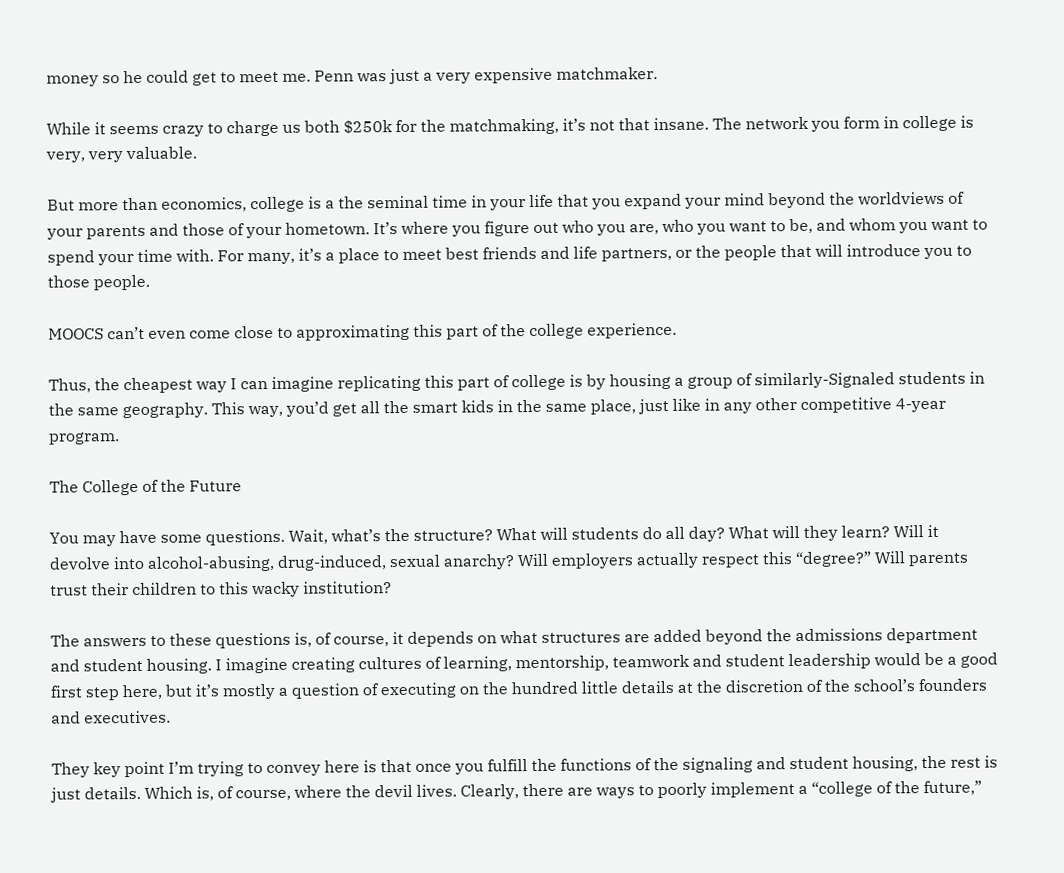money so he could get to meet me. Penn was just a very expensive matchmaker.

While it seems crazy to charge us both $250k for the matchmaking, it’s not that insane. The network you form in college is very, very valuable.

But more than economics, college is a the seminal time in your life that you expand your mind beyond the worldviews of your parents and those of your hometown. It’s where you figure out who you are, who you want to be, and whom you want to spend your time with. For many, it’s a place to meet best friends and life partners, or the people that will introduce you to those people.

MOOCS can’t even come close to approximating this part of the college experience.

Thus, the cheapest way I can imagine replicating this part of college is by housing a group of similarly-Signaled students in the same geography. This way, you’d get all the smart kids in the same place, just like in any other competitive 4-year program.

The College of the Future

You may have some questions. Wait, what’s the structure? What will students do all day? What will they learn? Will it devolve into alcohol-abusing, drug-induced, sexual anarchy? Will employers actually respect this “degree?” Will parents trust their children to this wacky institution?

The answers to these questions is, of course, it depends on what structures are added beyond the admissions department and student housing. I imagine creating cultures of learning, mentorship, teamwork and student leadership would be a good first step here, but it’s mostly a question of executing on the hundred little details at the discretion of the school’s founders and executives.

They key point I’m trying to convey here is that once you fulfill the functions of the signaling and student housing, the rest is just details. Which is, of course, where the devil lives. Clearly, there are ways to poorly implement a “college of the future,”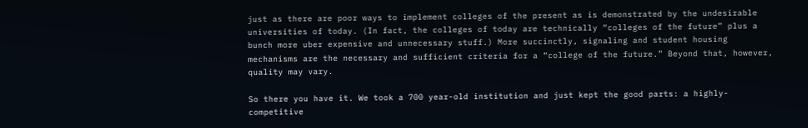just as there are poor ways to implement colleges of the present as is demonstrated by the undesirable universities of today. (In fact, the colleges of today are technically “colleges of the future” plus a bunch more uber expensive and unnecessary stuff.) More succinctly, signaling and student housing mechanisms are the necessary and sufficient criteria for a “college of the future.” Beyond that, however, quality may vary.

So there you have it. We took a 700 year-old institution and just kept the good parts: a highly-competitive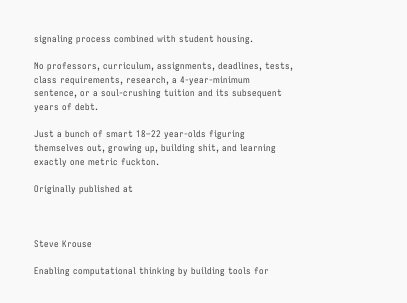signaling process combined with student housing.

No professors, curriculum, assignments, deadlines, tests, class requirements, research, a 4-year-minimum sentence, or a soul-crushing tuition and its subsequent years of debt.

Just a bunch of smart 18–22 year-olds figuring themselves out, growing up, building shit, and learning exactly one metric fuckton.

Originally published at



Steve Krouse

Enabling computational thinking by building tools for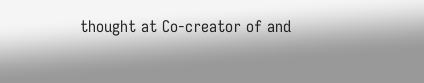thought at Co-creator of and